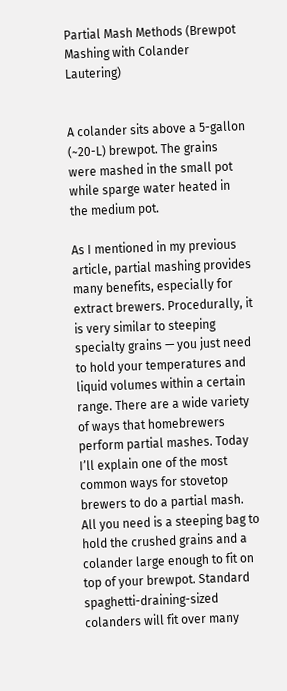Partial Mash Methods (Brewpot Mashing with Colander Lautering)


A colander sits above a 5-gallon (~20-L) brewpot. The grains were mashed in the small pot while sparge water heated in the medium pot.

As I mentioned in my previous article, partial mashing provides many benefits, especially for extract brewers. Procedurally, it is very similar to steeping specialty grains — you just need to hold your temperatures and liquid volumes within a certain range. There are a wide variety of ways that homebrewers perform partial mashes. Today I’ll explain one of the most common ways for stovetop brewers to do a partial mash. All you need is a steeping bag to hold the crushed grains and a colander large enough to fit on top of your brewpot. Standard spaghetti-draining-sized colanders will fit over many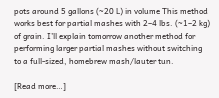pots around 5 gallons (~20 L) in volume This method works best for partial mashes with 2–4 lbs. (~1–2 kg) of grain. I’ll explain tomorrow another method for performing larger partial mashes without switching to a full-sized, homebrew mash/lauter tun.

[Read more…]